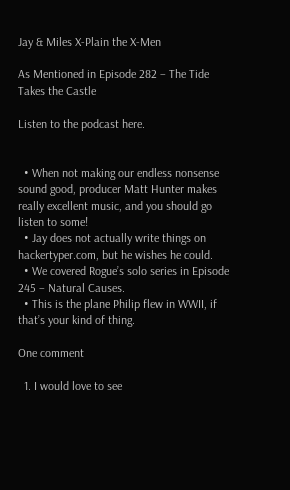Jay & Miles X-Plain the X-Men

As Mentioned in Episode 282 – The Tide Takes the Castle

Listen to the podcast here.


  • When not making our endless nonsense sound good, producer Matt Hunter makes really excellent music, and you should go listen to some!
  • Jay does not actually write things on hackertyper.com, but he wishes he could.
  • We covered Rogue’s solo series in Episode 245 – Natural Causes.
  • This is the plane Philip flew in WWII, if that’s your kind of thing.

One comment

  1. I would love to see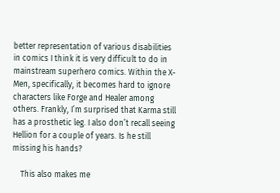better representation of various disabilities in comics I think it is very difficult to do in mainstream superhero comics. Within the X-Men, specifically, it becomes hard to ignore characters like Forge and Healer among others. Frankly, I’m surprised that Karma still has a prosthetic leg. I also don’t recall seeing Hellion for a couple of years. Is he still missing his hands?

    This also makes me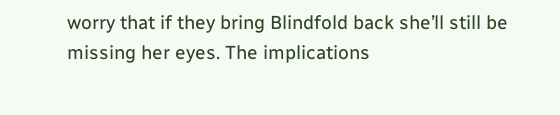worry that if they bring Blindfold back she’ll still be missing her eyes. The implications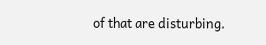of that are disturbing.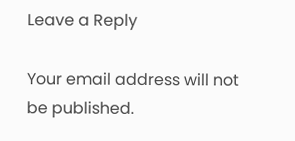Leave a Reply

Your email address will not be published.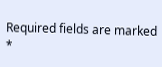Required fields are marked *